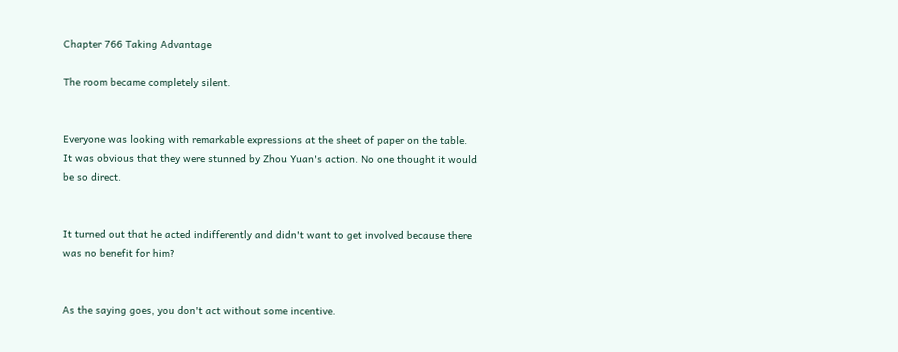Chapter 766 Taking Advantage

The room became completely silent.


Everyone was looking with remarkable expressions at the sheet of paper on the table. It was obvious that they were stunned by Zhou Yuan's action. No one thought it would be so direct.


It turned out that he acted indifferently and didn't want to get involved because there was no benefit for him?


As the saying goes, you don't act without some incentive.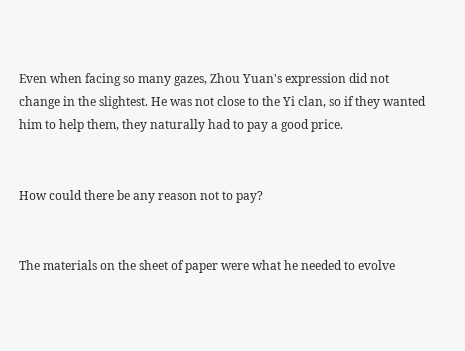Even when facing so many gazes, Zhou Yuan's expression did not change in the slightest. He was not close to the Yi clan, so if they wanted him to help them, they naturally had to pay a good price.


How could there be any reason not to pay?


The materials on the sheet of paper were what he needed to evolve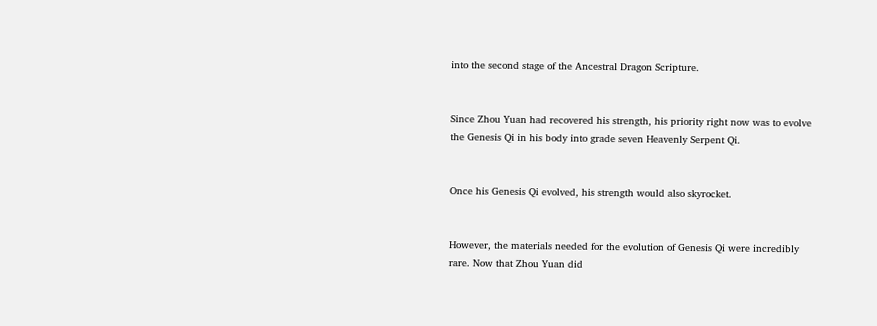into the second stage of the Ancestral Dragon Scripture.


Since Zhou Yuan had recovered his strength, his priority right now was to evolve the Genesis Qi in his body into grade seven Heavenly Serpent Qi.


Once his Genesis Qi evolved, his strength would also skyrocket.


However, the materials needed for the evolution of Genesis Qi were incredibly rare. Now that Zhou Yuan did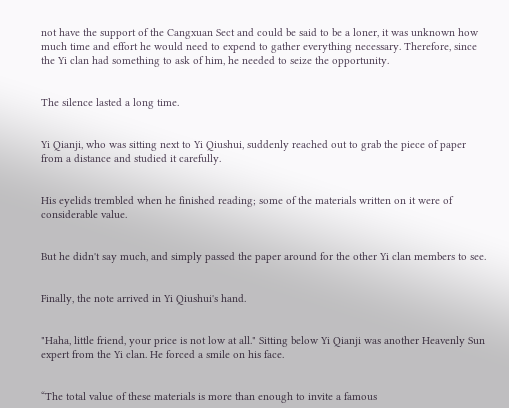not have the support of the Cangxuan Sect and could be said to be a loner, it was unknown how much time and effort he would need to expend to gather everything necessary. Therefore, since the Yi clan had something to ask of him, he needed to seize the opportunity.


The silence lasted a long time.


Yi Qianji, who was sitting next to Yi Qiushui, suddenly reached out to grab the piece of paper from a distance and studied it carefully.


His eyelids trembled when he finished reading; some of the materials written on it were of considerable value.


But he didn't say much, and simply passed the paper around for the other Yi clan members to see.


Finally, the note arrived in Yi Qiushui's hand.


"Haha, little friend, your price is not low at all." Sitting below Yi Qianji was another Heavenly Sun expert from the Yi clan. He forced a smile on his face.


“The total value of these materials is more than enough to invite a famous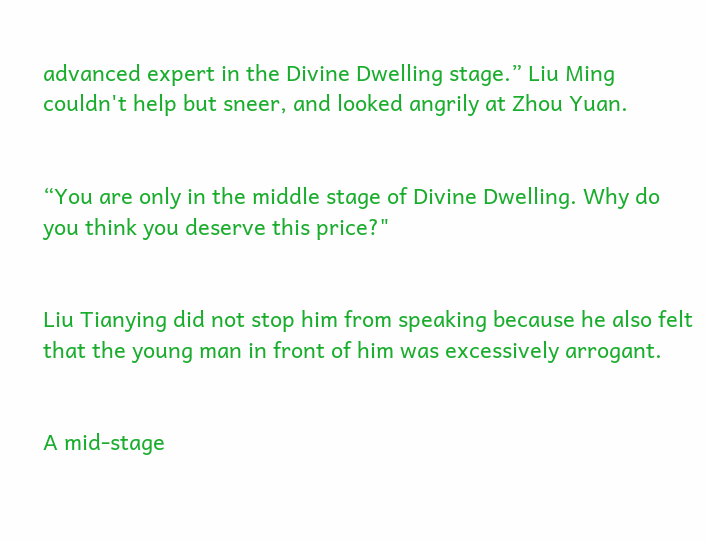advanced expert in the Divine Dwelling stage.” Liu Ming couldn't help but sneer, and looked angrily at Zhou Yuan.


“You are only in the middle stage of Divine Dwelling. Why do you think you deserve this price?"


Liu Tianying did not stop him from speaking because he also felt that the young man in front of him was excessively arrogant.


A mid-stage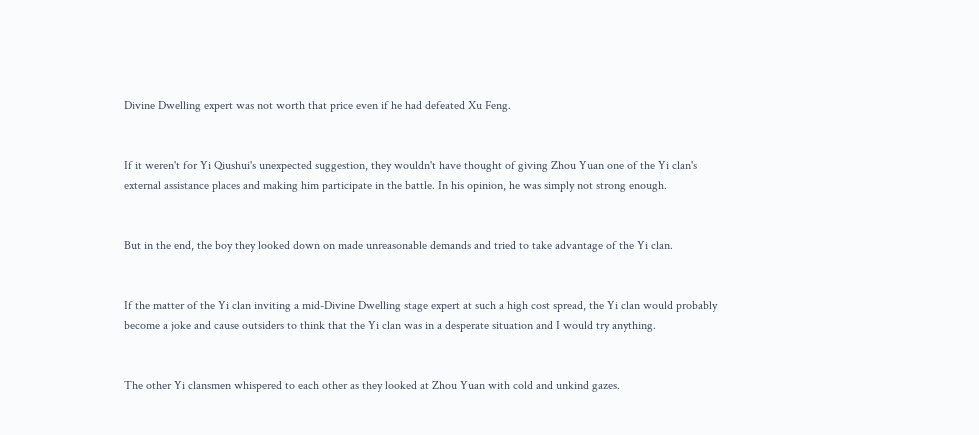Divine Dwelling expert was not worth that price even if he had defeated Xu Feng.


If it weren't for Yi Qiushui's unexpected suggestion, they wouldn't have thought of giving Zhou Yuan one of the Yi clan's external assistance places and making him participate in the battle. In his opinion, he was simply not strong enough.


But in the end, the boy they looked down on made unreasonable demands and tried to take advantage of the Yi clan.


If the matter of the Yi clan inviting a mid-Divine Dwelling stage expert at such a high cost spread, the Yi clan would probably become a joke and cause outsiders to think that the Yi clan was in a desperate situation and I would try anything.


The other Yi clansmen whispered to each other as they looked at Zhou Yuan with cold and unkind gazes.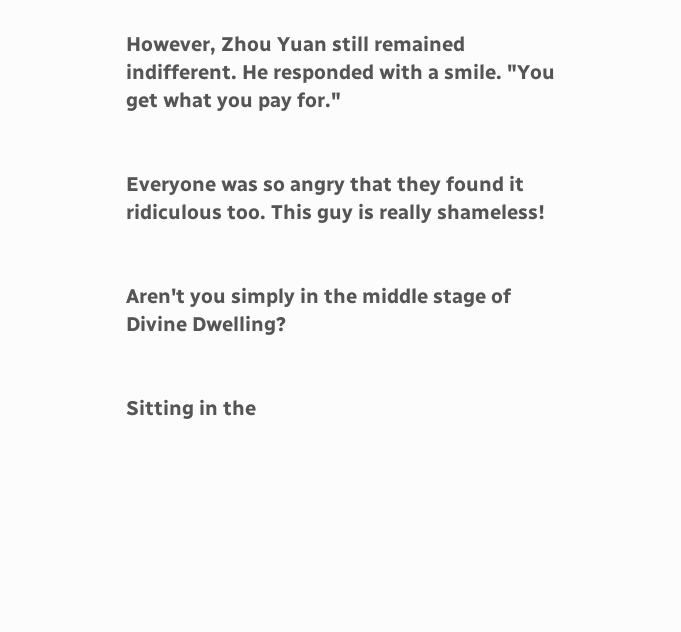However, Zhou Yuan still remained indifferent. He responded with a smile. "You get what you pay for."


Everyone was so angry that they found it ridiculous too. This guy is really shameless!


Aren't you simply in the middle stage of Divine Dwelling?


Sitting in the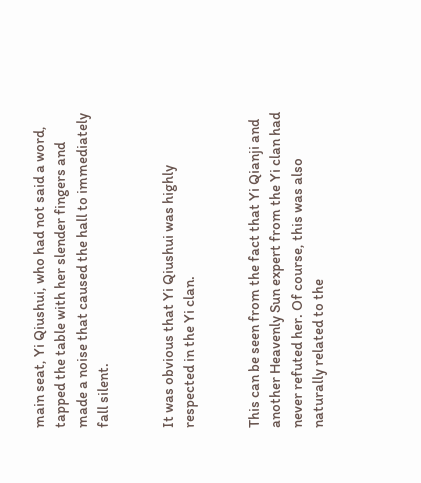main seat, Yi Qiushui, who had not said a word, tapped the table with her slender fingers and made a noise that caused the hall to immediately fall silent.


It was obvious that Yi Qiushui was highly respected in the Yi clan.


This can be seen from the fact that Yi Qianji and another Heavenly Sun expert from the Yi clan had never refuted her. Of course, this was also naturally related to the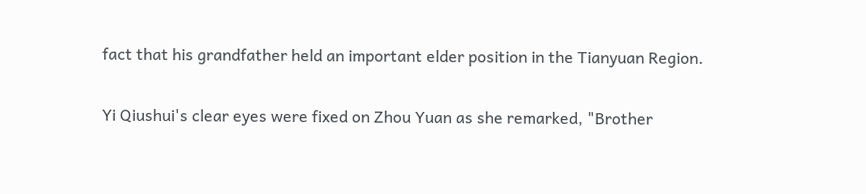fact that his grandfather held an important elder position in the Tianyuan Region.


Yi Qiushui's clear eyes were fixed on Zhou Yuan as she remarked, "Brother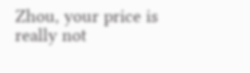Zhou, your price is really not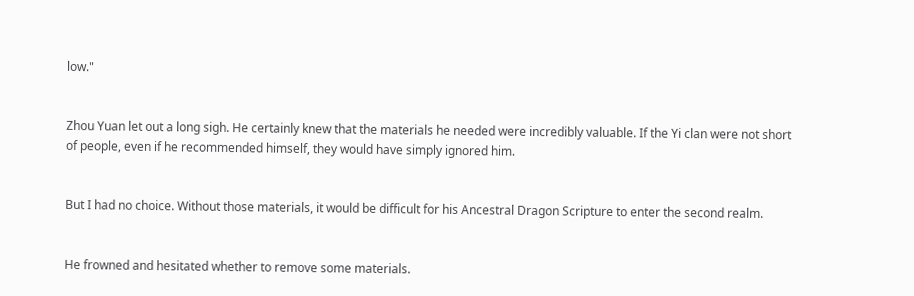low."


Zhou Yuan let out a long sigh. He certainly knew that the materials he needed were incredibly valuable. If the Yi clan were not short of people, even if he recommended himself, they would have simply ignored him.


But I had no choice. Without those materials, it would be difficult for his Ancestral Dragon Scripture to enter the second realm.


He frowned and hesitated whether to remove some materials.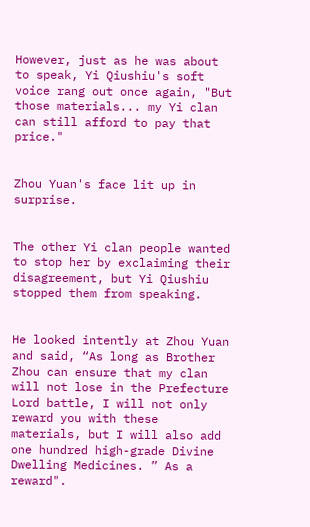However, just as he was about to speak, Yi Qiushiu's soft voice rang out once again, "But those materials... my Yi clan can still afford to pay that price."


Zhou Yuan's face lit up in surprise.


The other Yi clan people wanted to stop her by exclaiming their disagreement, but Yi Qiushiu stopped them from speaking.


He looked intently at Zhou Yuan and said, “As long as Brother Zhou can ensure that my clan will not lose in the Prefecture Lord battle, I will not only reward you with these materials, but I will also add one hundred high-grade Divine Dwelling Medicines. ” As a reward".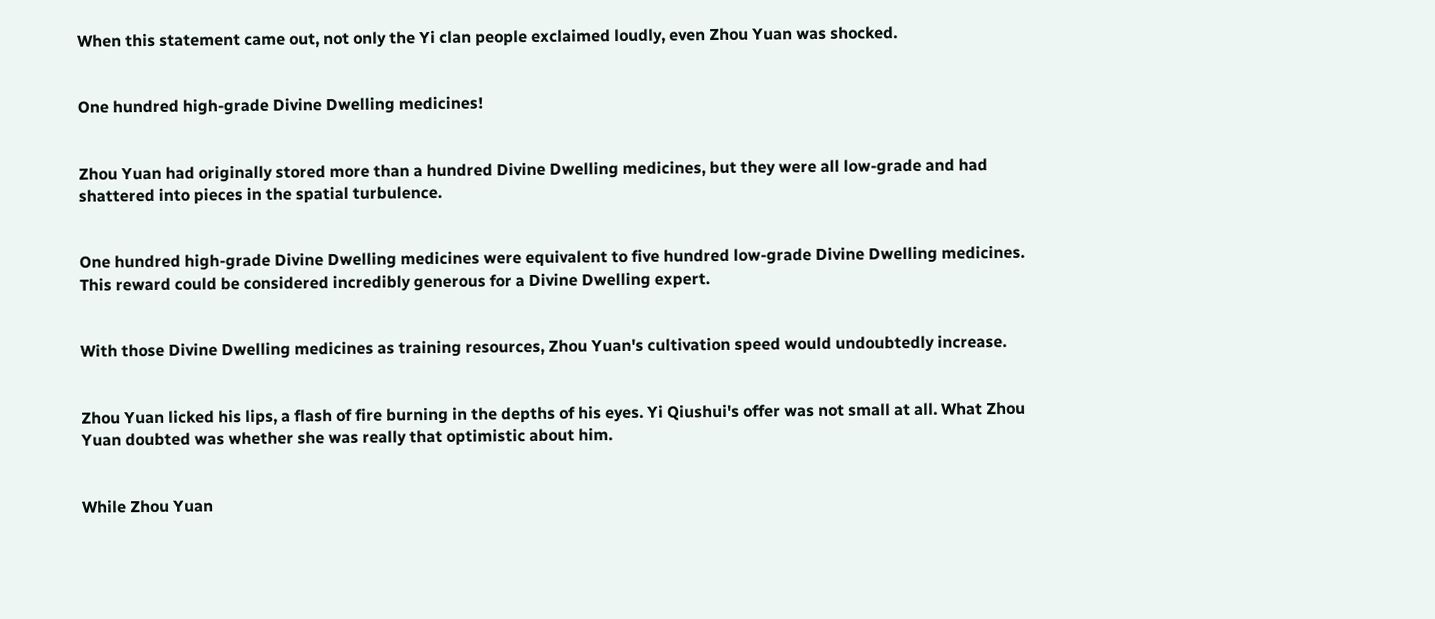When this statement came out, not only the Yi clan people exclaimed loudly, even Zhou Yuan was shocked.


One hundred high-grade Divine Dwelling medicines!


Zhou Yuan had originally stored more than a hundred Divine Dwelling medicines, but they were all low-grade and had shattered into pieces in the spatial turbulence.


One hundred high-grade Divine Dwelling medicines were equivalent to five hundred low-grade Divine Dwelling medicines. This reward could be considered incredibly generous for a Divine Dwelling expert.


With those Divine Dwelling medicines as training resources, Zhou Yuan's cultivation speed would undoubtedly increase.


Zhou Yuan licked his lips, a flash of fire burning in the depths of his eyes. Yi Qiushui's offer was not small at all. What Zhou Yuan doubted was whether she was really that optimistic about him.


While Zhou Yuan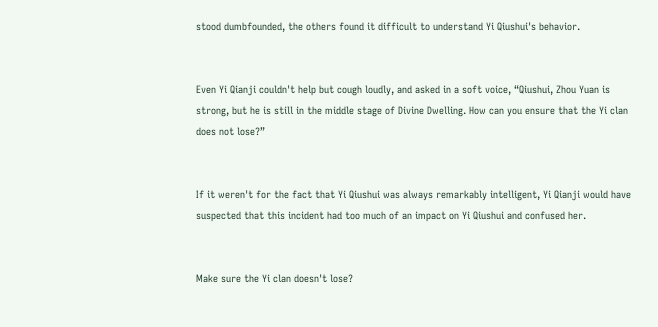stood dumbfounded, the others found it difficult to understand Yi Qiushui's behavior.


Even Yi Qianji couldn't help but cough loudly, and asked in a soft voice, “Qiushui, Zhou Yuan is strong, but he is still in the middle stage of Divine Dwelling. How can you ensure that the Yi clan does not lose?”


If it weren't for the fact that Yi Qiushui was always remarkably intelligent, Yi Qianji would have suspected that this incident had too much of an impact on Yi Qiushui and confused her.


Make sure the Yi clan doesn't lose?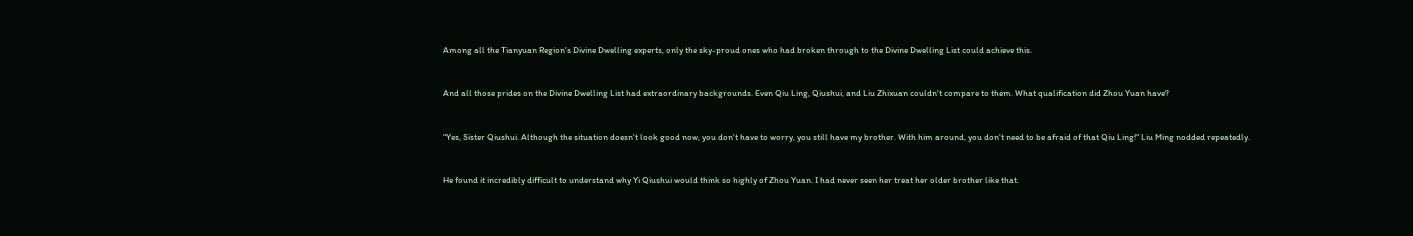Among all the Tianyuan Region's Divine Dwelling experts, only the sky-proud ones who had broken through to the Divine Dwelling List could achieve this.


And all those prides on the Divine Dwelling List had extraordinary backgrounds. Even Qiu Ling, Qiushui, and Liu Zhixuan couldn't compare to them. What qualification did Zhou Yuan have?


“Yes, Sister Qiushui. Although the situation doesn't look good now, you don't have to worry, you still have my brother. With him around, you don't need to be afraid of that Qiu Ling!" Liu Ming nodded repeatedly.


He found it incredibly difficult to understand why Yi Qiushui would think so highly of Zhou Yuan. I had never seen her treat her older brother like that.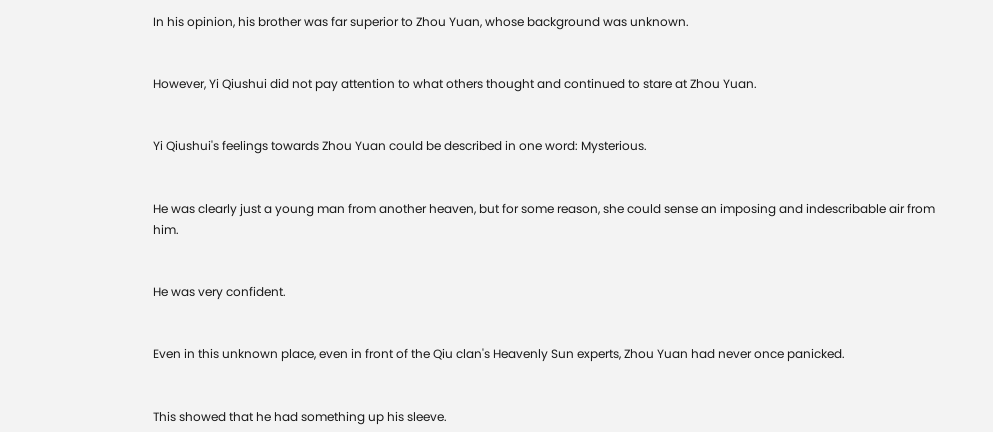In his opinion, his brother was far superior to Zhou Yuan, whose background was unknown.


However, Yi Qiushui did not pay attention to what others thought and continued to stare at Zhou Yuan.


Yi Qiushui's feelings towards Zhou Yuan could be described in one word: Mysterious.


He was clearly just a young man from another heaven, but for some reason, she could sense an imposing and indescribable air from him.


He was very confident.


Even in this unknown place, even in front of the Qiu clan's Heavenly Sun experts, Zhou Yuan had never once panicked.


This showed that he had something up his sleeve.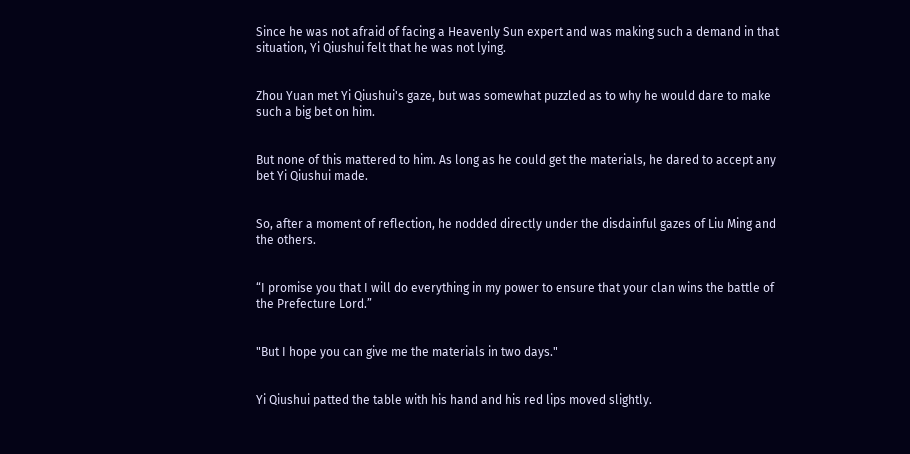Since he was not afraid of facing a Heavenly Sun expert and was making such a demand in that situation, Yi Qiushui felt that he was not lying.


Zhou Yuan met Yi Qiushui's gaze, but was somewhat puzzled as to why he would dare to make such a big bet on him.


But none of this mattered to him. As long as he could get the materials, he dared to accept any bet Yi Qiushui made.


So, after a moment of reflection, he nodded directly under the disdainful gazes of Liu Ming and the others.


“I promise you that I will do everything in my power to ensure that your clan wins the battle of the Prefecture Lord.”


"But I hope you can give me the materials in two days."


Yi Qiushui patted the table with his hand and his red lips moved slightly.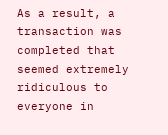As a result, a transaction was completed that seemed extremely ridiculous to everyone in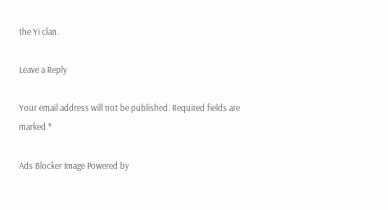the Yi clan.

Leave a Reply

Your email address will not be published. Required fields are marked *

Ads Blocker Image Powered by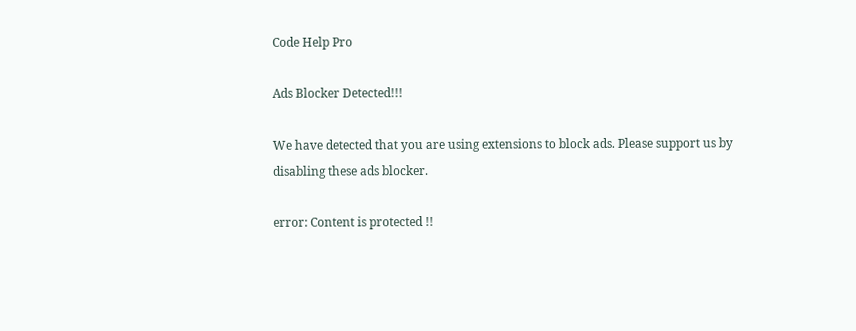Code Help Pro

Ads Blocker Detected!!!

We have detected that you are using extensions to block ads. Please support us by disabling these ads blocker.

error: Content is protected !!